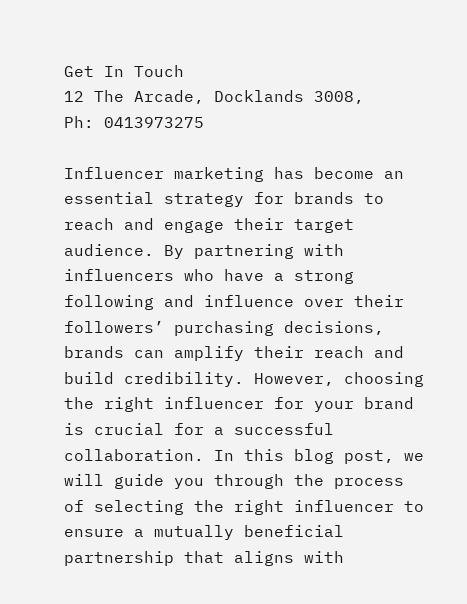Get In Touch
12 The Arcade, Docklands 3008,
Ph: 0413973275

Influencer marketing has become an essential strategy for brands to reach and engage their target audience. By partnering with influencers who have a strong following and influence over their followers’ purchasing decisions, brands can amplify their reach and build credibility. However, choosing the right influencer for your brand is crucial for a successful collaboration. In this blog post, we will guide you through the process of selecting the right influencer to ensure a mutually beneficial partnership that aligns with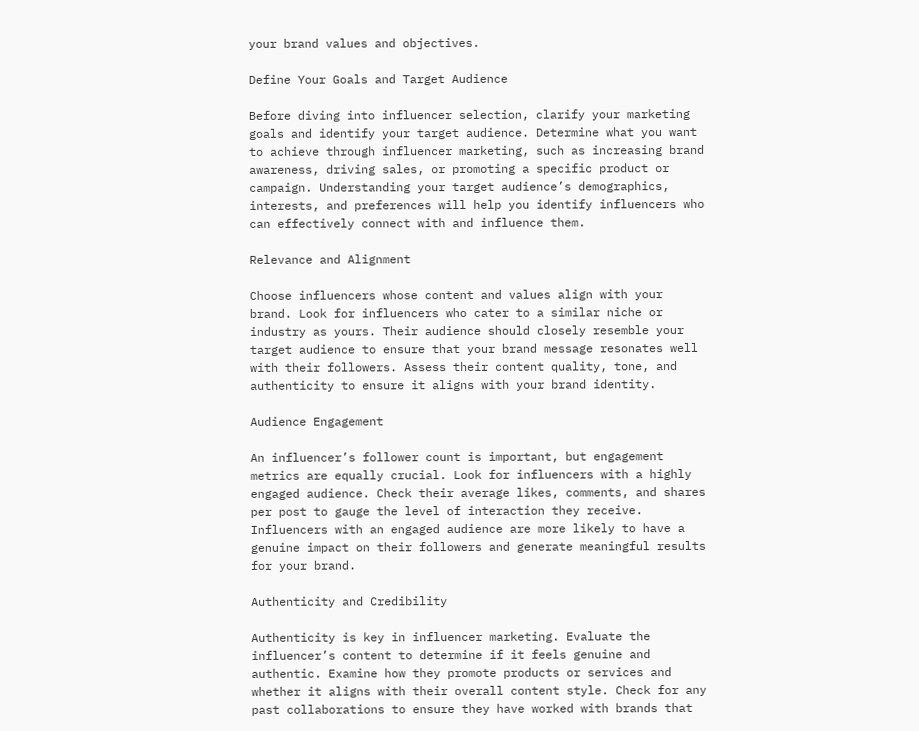your brand values and objectives.

Define Your Goals and Target Audience

Before diving into influencer selection, clarify your marketing goals and identify your target audience. Determine what you want to achieve through influencer marketing, such as increasing brand awareness, driving sales, or promoting a specific product or campaign. Understanding your target audience’s demographics, interests, and preferences will help you identify influencers who can effectively connect with and influence them.

Relevance and Alignment

Choose influencers whose content and values align with your brand. Look for influencers who cater to a similar niche or industry as yours. Their audience should closely resemble your target audience to ensure that your brand message resonates well with their followers. Assess their content quality, tone, and authenticity to ensure it aligns with your brand identity.

Audience Engagement

An influencer’s follower count is important, but engagement metrics are equally crucial. Look for influencers with a highly engaged audience. Check their average likes, comments, and shares per post to gauge the level of interaction they receive. Influencers with an engaged audience are more likely to have a genuine impact on their followers and generate meaningful results for your brand.

Authenticity and Credibility

Authenticity is key in influencer marketing. Evaluate the influencer’s content to determine if it feels genuine and authentic. Examine how they promote products or services and whether it aligns with their overall content style. Check for any past collaborations to ensure they have worked with brands that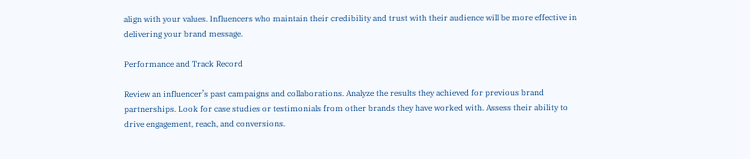align with your values. Influencers who maintain their credibility and trust with their audience will be more effective in delivering your brand message.

Performance and Track Record

Review an influencer’s past campaigns and collaborations. Analyze the results they achieved for previous brand partnerships. Look for case studies or testimonials from other brands they have worked with. Assess their ability to drive engagement, reach, and conversions.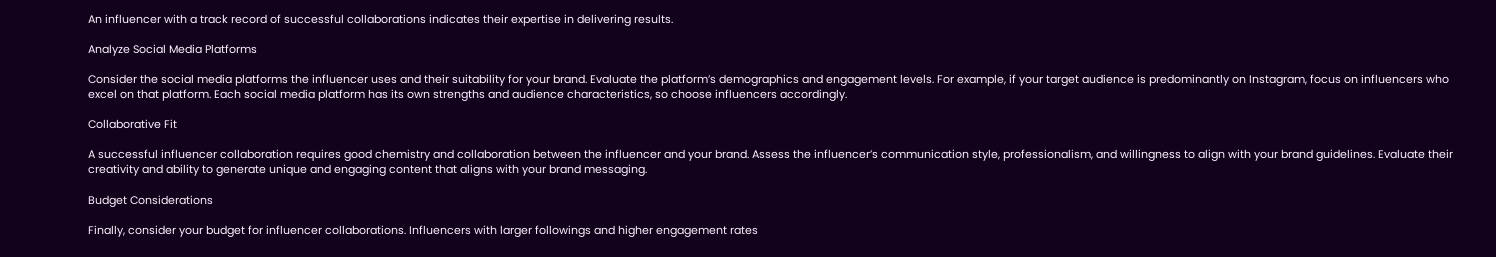An influencer with a track record of successful collaborations indicates their expertise in delivering results.

Analyze Social Media Platforms

Consider the social media platforms the influencer uses and their suitability for your brand. Evaluate the platform’s demographics and engagement levels. For example, if your target audience is predominantly on Instagram, focus on influencers who excel on that platform. Each social media platform has its own strengths and audience characteristics, so choose influencers accordingly.

Collaborative Fit

A successful influencer collaboration requires good chemistry and collaboration between the influencer and your brand. Assess the influencer’s communication style, professionalism, and willingness to align with your brand guidelines. Evaluate their creativity and ability to generate unique and engaging content that aligns with your brand messaging.

Budget Considerations

Finally, consider your budget for influencer collaborations. Influencers with larger followings and higher engagement rates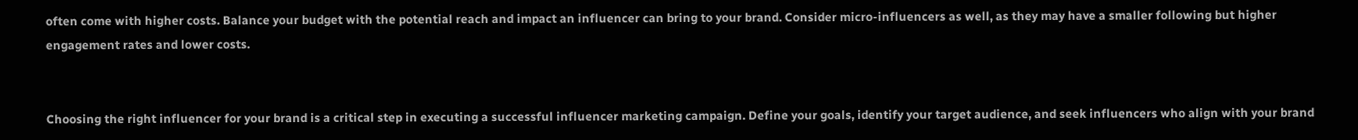often come with higher costs. Balance your budget with the potential reach and impact an influencer can bring to your brand. Consider micro-influencers as well, as they may have a smaller following but higher engagement rates and lower costs.


Choosing the right influencer for your brand is a critical step in executing a successful influencer marketing campaign. Define your goals, identify your target audience, and seek influencers who align with your brand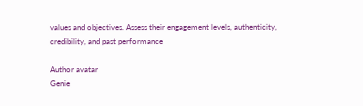values and objectives. Assess their engagement levels, authenticity, credibility, and past performance

Author avatar
Genie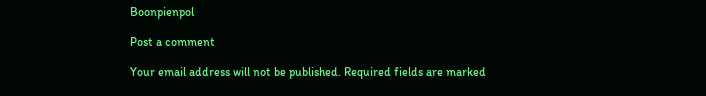Boonpienpol

Post a comment

Your email address will not be published. Required fields are marked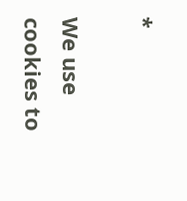*

We use cookies to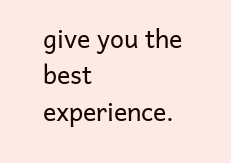give you the best experience.